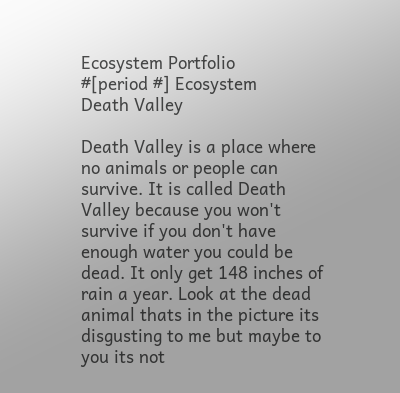Ecosystem Portfolio
#[period #] Ecosystem
Death Valley

Death Valley is a place where no animals or people can survive. It is called Death Valley because you won't survive if you don't have enough water you could be dead. It only get 148 inches of rain a year. Look at the dead animal thats in the picture its disgusting to me but maybe to you its not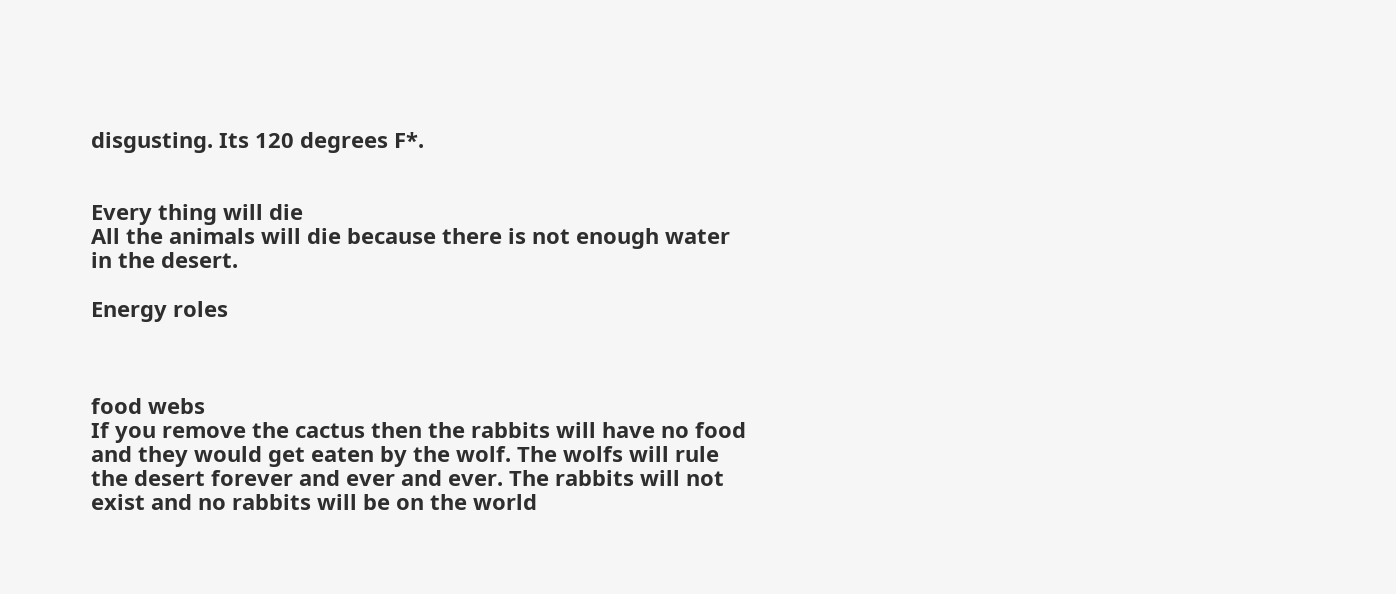disgusting. Its 120 degrees F*.


Every thing will die
All the animals will die because there is not enough water in the desert.

Energy roles



food webs
If you remove the cactus then the rabbits will have no food and they would get eaten by the wolf. The wolfs will rule the desert forever and ever and ever. The rabbits will not exist and no rabbits will be on the world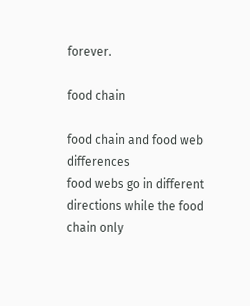forever.

food chain

food chain and food web differences
food webs go in different directions while the food chain only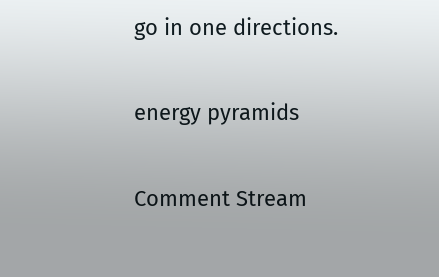go in one directions.

energy pyramids

Comment Stream